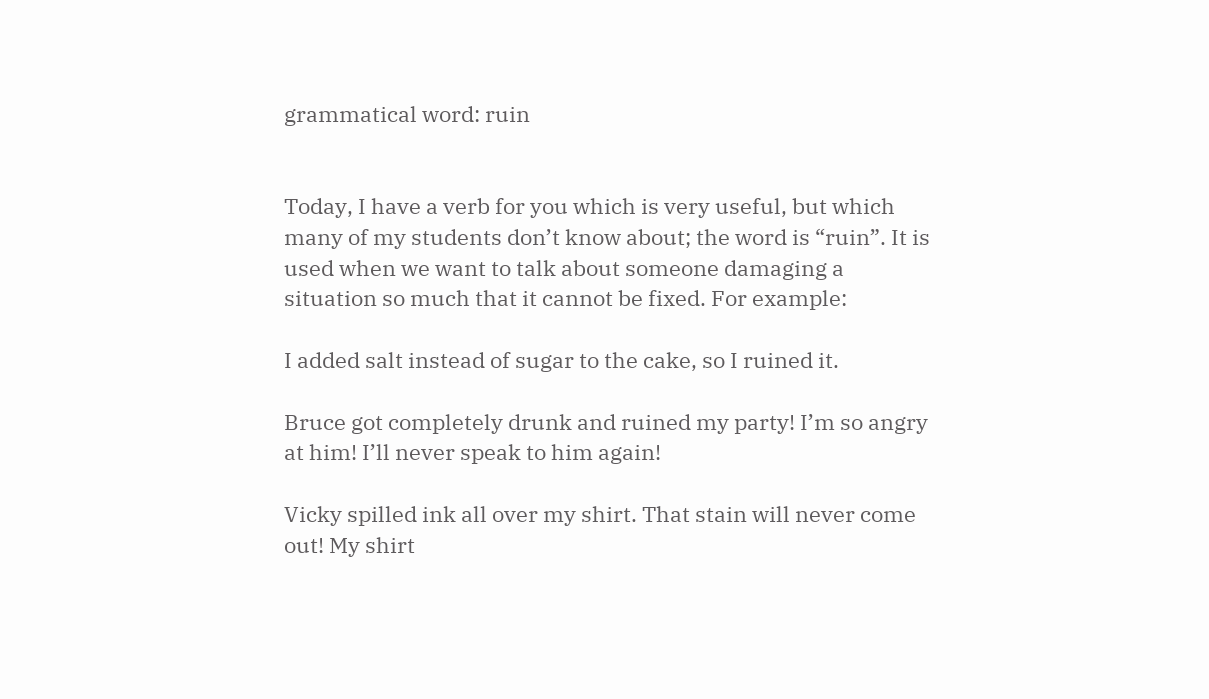grammatical word: ruin


Today, I have a verb for you which is very useful, but which many of my students don’t know about; the word is “ruin”. It is used when we want to talk about someone damaging a situation so much that it cannot be fixed. For example:

I added salt instead of sugar to the cake, so I ruined it.

Bruce got completely drunk and ruined my party! I’m so angry at him! I’ll never speak to him again!

Vicky spilled ink all over my shirt. That stain will never come out! My shirt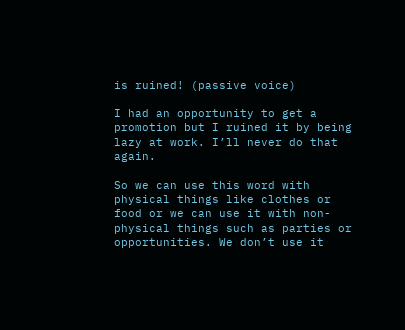is ruined! (passive voice)

I had an opportunity to get a promotion but I ruined it by being lazy at work. I’ll never do that again.

So we can use this word with physical things like clothes or food or we can use it with non-physical things such as parties or opportunities. We don’t use it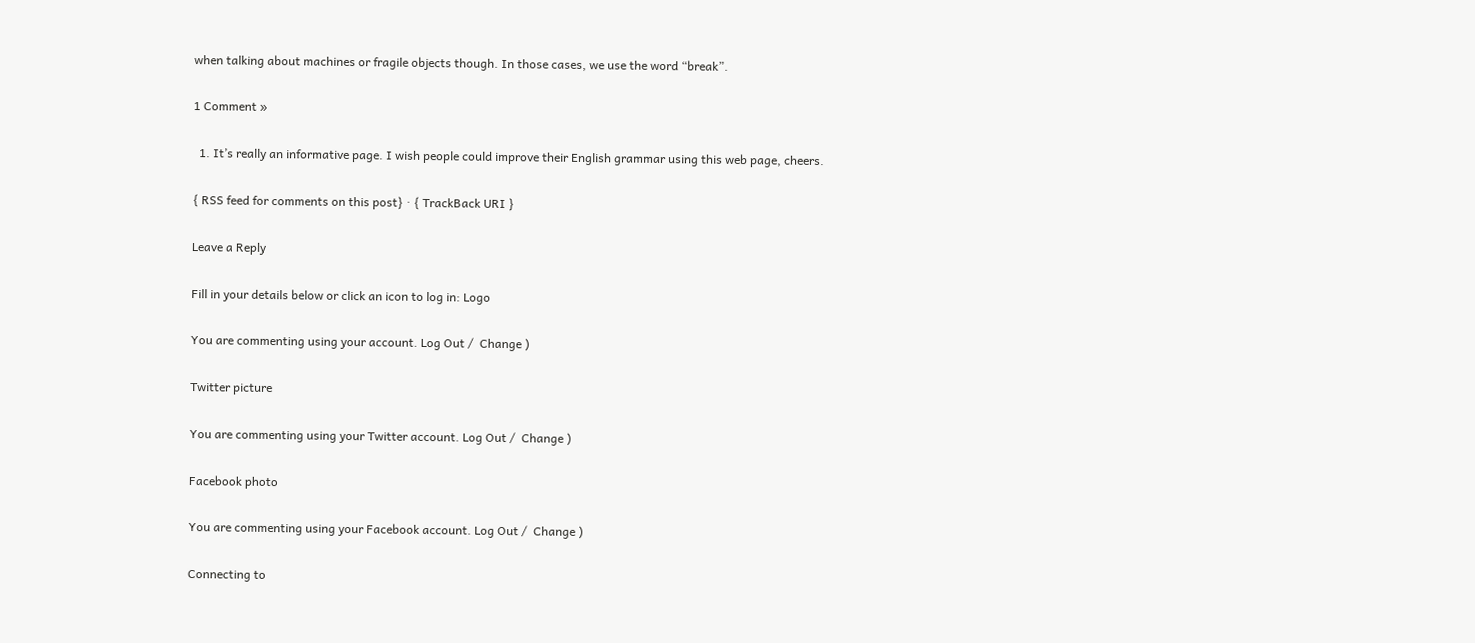when talking about machines or fragile objects though. In those cases, we use the word “break”.

1 Comment »

  1. It’s really an informative page. I wish people could improve their English grammar using this web page, cheers.

{ RSS feed for comments on this post} · { TrackBack URI }

Leave a Reply

Fill in your details below or click an icon to log in: Logo

You are commenting using your account. Log Out /  Change )

Twitter picture

You are commenting using your Twitter account. Log Out /  Change )

Facebook photo

You are commenting using your Facebook account. Log Out /  Change )

Connecting to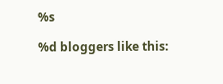%s

%d bloggers like this: